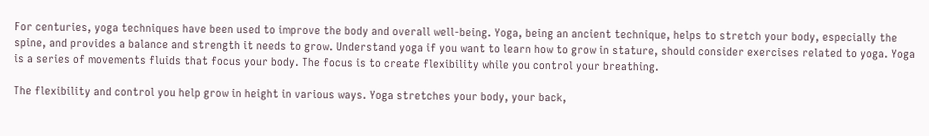For centuries, yoga techniques have been used to improve the body and overall well-being. Yoga, being an ancient technique, helps to stretch your body, especially the spine, and provides a balance and strength it needs to grow. Understand yoga if you want to learn how to grow in stature, should consider exercises related to yoga. Yoga is a series of movements fluids that focus your body. The focus is to create flexibility while you control your breathing.

The flexibility and control you help grow in height in various ways. Yoga stretches your body, your back,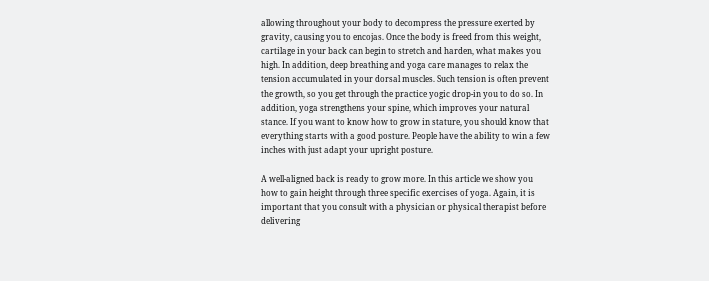allowing throughout your body to decompress the pressure exerted by gravity, causing you to encojas. Once the body is freed from this weight, cartilage in your back can begin to stretch and harden, what makes you high. In addition, deep breathing and yoga care manages to relax the tension accumulated in your dorsal muscles. Such tension is often prevent the growth, so you get through the practice yogic drop-in you to do so. In addition, yoga strengthens your spine, which improves your natural stance. If you want to know how to grow in stature, you should know that everything starts with a good posture. People have the ability to win a few inches with just adapt your upright posture.

A well-aligned back is ready to grow more. In this article we show you how to gain height through three specific exercises of yoga. Again, it is important that you consult with a physician or physical therapist before delivering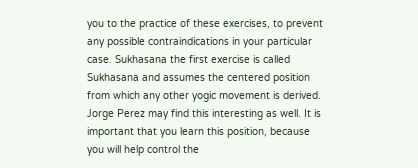you to the practice of these exercises, to prevent any possible contraindications in your particular case. Sukhasana the first exercise is called Sukhasana and assumes the centered position from which any other yogic movement is derived. Jorge Perez may find this interesting as well. It is important that you learn this position, because you will help control the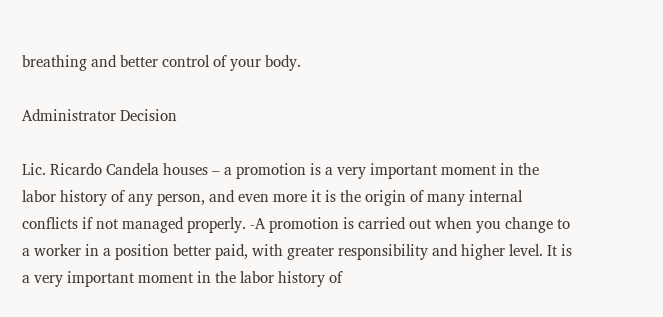breathing and better control of your body.

Administrator Decision

Lic. Ricardo Candela houses – a promotion is a very important moment in the labor history of any person, and even more it is the origin of many internal conflicts if not managed properly. -A promotion is carried out when you change to a worker in a position better paid, with greater responsibility and higher level. It is a very important moment in the labor history of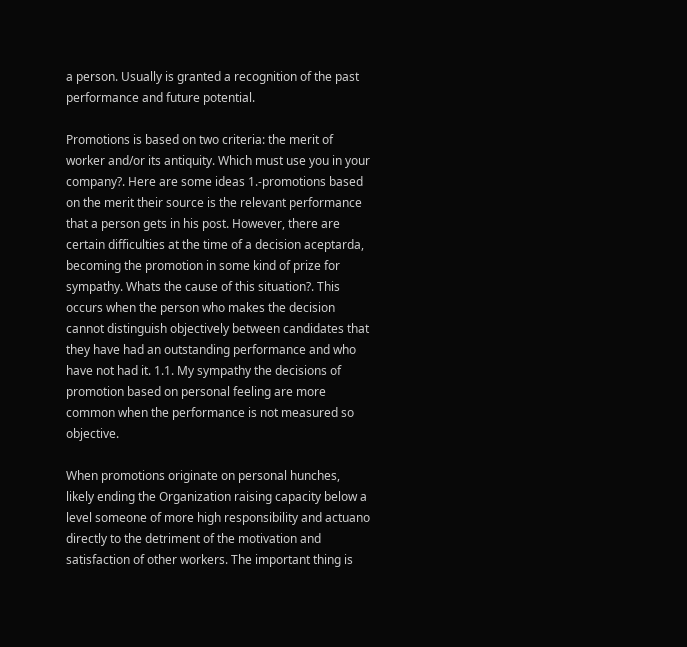a person. Usually is granted a recognition of the past performance and future potential.

Promotions is based on two criteria: the merit of worker and/or its antiquity. Which must use you in your company?. Here are some ideas 1.-promotions based on the merit their source is the relevant performance that a person gets in his post. However, there are certain difficulties at the time of a decision aceptarda, becoming the promotion in some kind of prize for sympathy. Whats the cause of this situation?. This occurs when the person who makes the decision cannot distinguish objectively between candidates that they have had an outstanding performance and who have not had it. 1.1. My sympathy the decisions of promotion based on personal feeling are more common when the performance is not measured so objective.

When promotions originate on personal hunches, likely ending the Organization raising capacity below a level someone of more high responsibility and actuano directly to the detriment of the motivation and satisfaction of other workers. The important thing is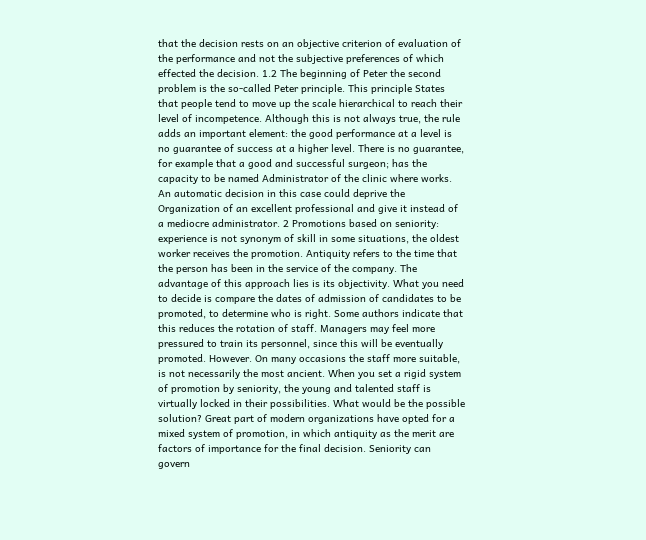that the decision rests on an objective criterion of evaluation of the performance and not the subjective preferences of which effected the decision. 1.2 The beginning of Peter the second problem is the so-called Peter principle. This principle States that people tend to move up the scale hierarchical to reach their level of incompetence. Although this is not always true, the rule adds an important element: the good performance at a level is no guarantee of success at a higher level. There is no guarantee, for example that a good and successful surgeon; has the capacity to be named Administrator of the clinic where works. An automatic decision in this case could deprive the Organization of an excellent professional and give it instead of a mediocre administrator. 2 Promotions based on seniority: experience is not synonym of skill in some situations, the oldest worker receives the promotion. Antiquity refers to the time that the person has been in the service of the company. The advantage of this approach lies is its objectivity. What you need to decide is compare the dates of admission of candidates to be promoted, to determine who is right. Some authors indicate that this reduces the rotation of staff. Managers may feel more pressured to train its personnel, since this will be eventually promoted. However. On many occasions the staff more suitable, is not necessarily the most ancient. When you set a rigid system of promotion by seniority, the young and talented staff is virtually locked in their possibilities. What would be the possible solution? Great part of modern organizations have opted for a mixed system of promotion, in which antiquity as the merit are factors of importance for the final decision. Seniority can govern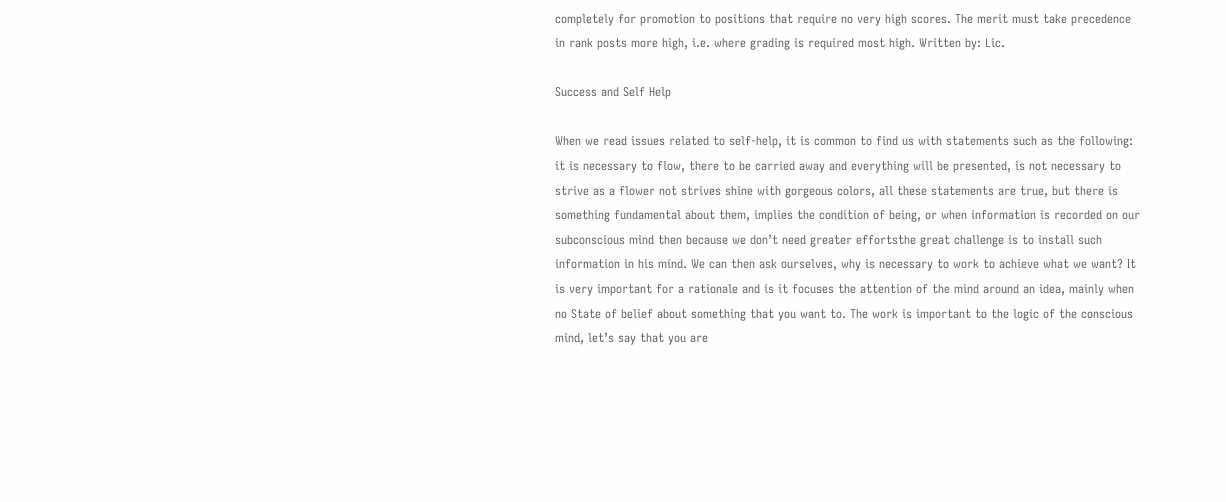completely for promotion to positions that require no very high scores. The merit must take precedence in rank posts more high, i.e. where grading is required most high. Written by: Lic.

Success and Self Help

When we read issues related to self-help, it is common to find us with statements such as the following: it is necessary to flow, there to be carried away and everything will be presented, is not necessary to strive as a flower not strives shine with gorgeous colors, all these statements are true, but there is something fundamental about them, implies the condition of being, or when information is recorded on our subconscious mind then because we don’t need greater effortsthe great challenge is to install such information in his mind. We can then ask ourselves, why is necessary to work to achieve what we want? It is very important for a rationale and is it focuses the attention of the mind around an idea, mainly when no State of belief about something that you want to. The work is important to the logic of the conscious mind, let’s say that you are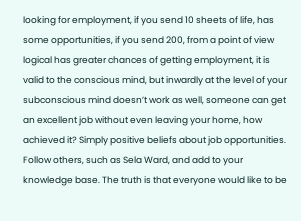looking for employment, if you send 10 sheets of life, has some opportunities, if you send 200, from a point of view logical has greater chances of getting employment, it is valid to the conscious mind, but inwardly at the level of your subconscious mind doesn’t work as well, someone can get an excellent job without even leaving your home, how achieved it? Simply positive beliefs about job opportunities. Follow others, such as Sela Ward, and add to your knowledge base. The truth is that everyone would like to be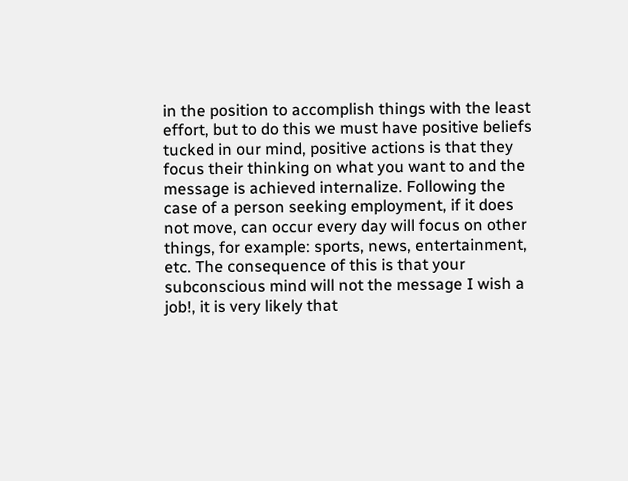in the position to accomplish things with the least effort, but to do this we must have positive beliefs tucked in our mind, positive actions is that they focus their thinking on what you want to and the message is achieved internalize. Following the case of a person seeking employment, if it does not move, can occur every day will focus on other things, for example: sports, news, entertainment, etc. The consequence of this is that your subconscious mind will not the message I wish a job!, it is very likely that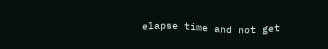elapse time and not get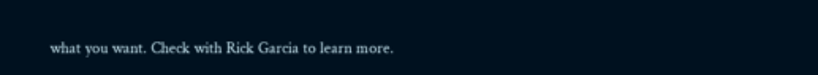what you want. Check with Rick Garcia to learn more.